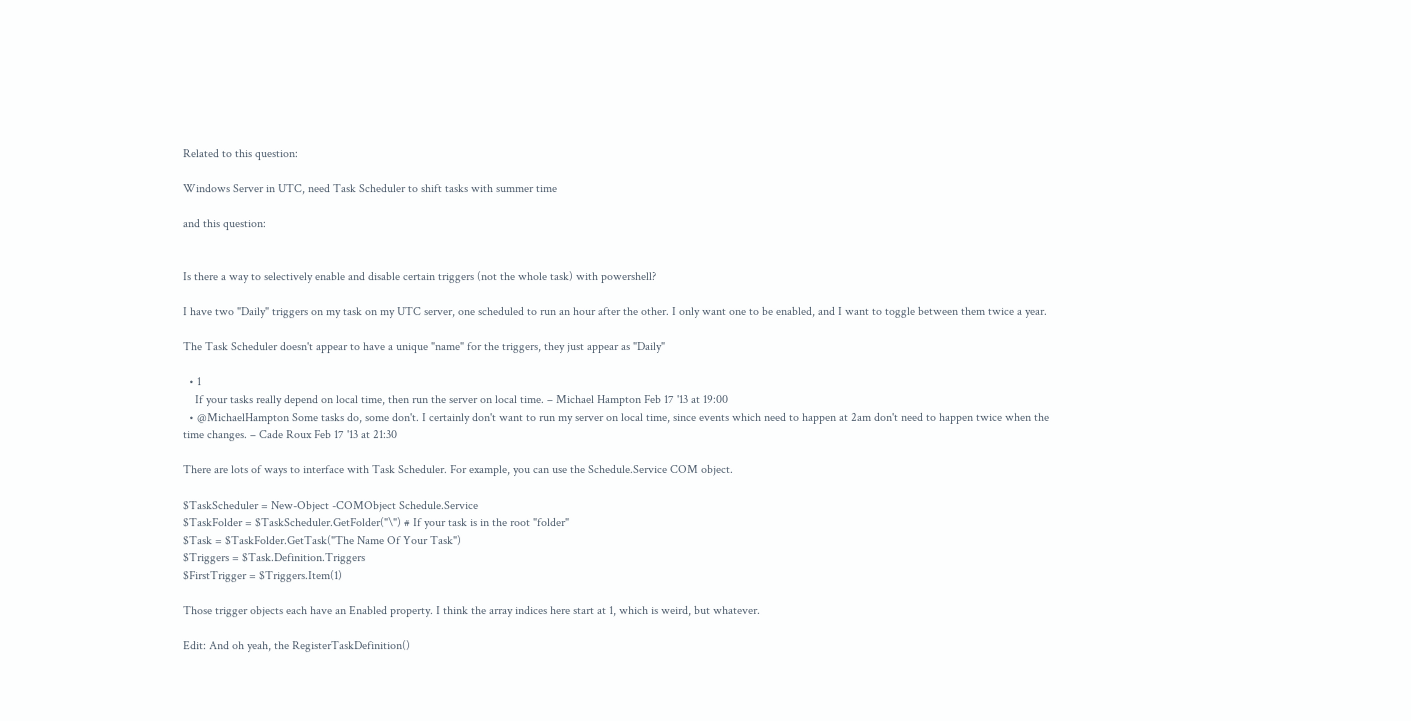Related to this question:

Windows Server in UTC, need Task Scheduler to shift tasks with summer time

and this question:


Is there a way to selectively enable and disable certain triggers (not the whole task) with powershell?

I have two "Daily" triggers on my task on my UTC server, one scheduled to run an hour after the other. I only want one to be enabled, and I want to toggle between them twice a year.

The Task Scheduler doesn't appear to have a unique "name" for the triggers, they just appear as "Daily"

  • 1
    If your tasks really depend on local time, then run the server on local time. – Michael Hampton Feb 17 '13 at 19:00
  • @MichaelHampton Some tasks do, some don't. I certainly don't want to run my server on local time, since events which need to happen at 2am don't need to happen twice when the time changes. – Cade Roux Feb 17 '13 at 21:30

There are lots of ways to interface with Task Scheduler. For example, you can use the Schedule.Service COM object.

$TaskScheduler = New-Object -COMObject Schedule.Service
$TaskFolder = $TaskScheduler.GetFolder("\") # If your task is in the root "folder"
$Task = $TaskFolder.GetTask("The Name Of Your Task")
$Triggers = $Task.Definition.Triggers
$FirstTrigger = $Triggers.Item(1)

Those trigger objects each have an Enabled property. I think the array indices here start at 1, which is weird, but whatever.

Edit: And oh yeah, the RegisterTaskDefinition()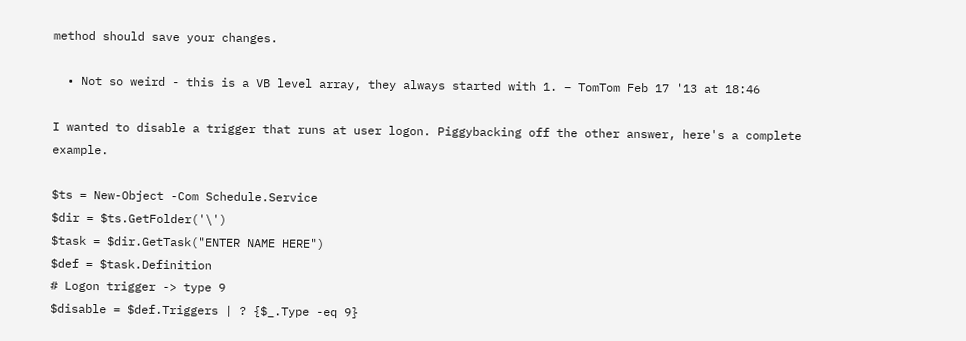method should save your changes.

  • Not so weird - this is a VB level array, they always started with 1. – TomTom Feb 17 '13 at 18:46

I wanted to disable a trigger that runs at user logon. Piggybacking off the other answer, here's a complete example.

$ts = New-Object -Com Schedule.Service
$dir = $ts.GetFolder('\')
$task = $dir.GetTask("ENTER NAME HERE")
$def = $task.Definition
# Logon trigger -> type 9
$disable = $def.Triggers | ? {$_.Type -eq 9}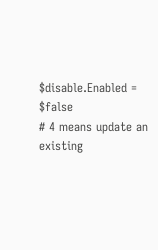$disable.Enabled = $false
# 4 means update an existing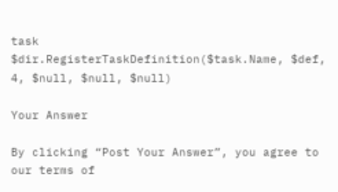task
$dir.RegisterTaskDefinition($task.Name, $def, 4, $null, $null, $null)

Your Answer

By clicking “Post Your Answer”, you agree to our terms of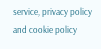service, privacy policy and cookie policy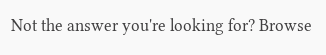Not the answer you're looking for? Browse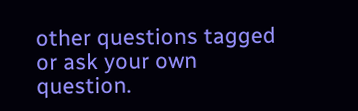other questions tagged or ask your own question.